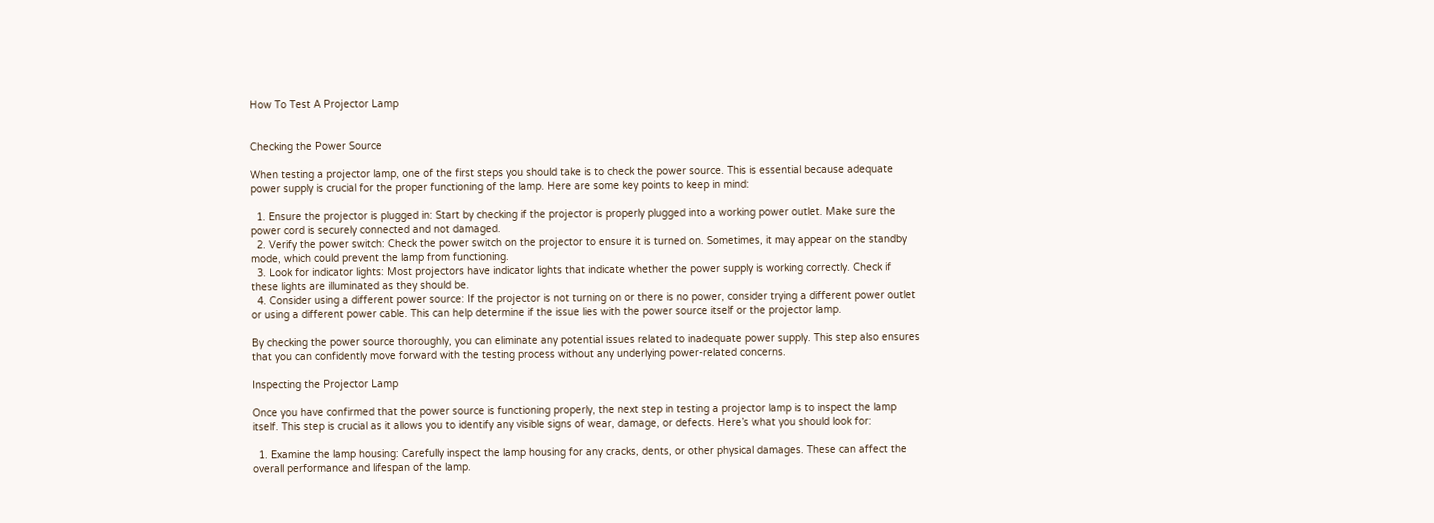How To Test A Projector Lamp


Checking the Power Source

When testing a projector lamp, one of the first steps you should take is to check the power source. This is essential because adequate power supply is crucial for the proper functioning of the lamp. Here are some key points to keep in mind:

  1. Ensure the projector is plugged in: Start by checking if the projector is properly plugged into a working power outlet. Make sure the power cord is securely connected and not damaged.
  2. Verify the power switch: Check the power switch on the projector to ensure it is turned on. Sometimes, it may appear on the standby mode, which could prevent the lamp from functioning.
  3. Look for indicator lights: Most projectors have indicator lights that indicate whether the power supply is working correctly. Check if these lights are illuminated as they should be.
  4. Consider using a different power source: If the projector is not turning on or there is no power, consider trying a different power outlet or using a different power cable. This can help determine if the issue lies with the power source itself or the projector lamp.

By checking the power source thoroughly, you can eliminate any potential issues related to inadequate power supply. This step also ensures that you can confidently move forward with the testing process without any underlying power-related concerns.

Inspecting the Projector Lamp

Once you have confirmed that the power source is functioning properly, the next step in testing a projector lamp is to inspect the lamp itself. This step is crucial as it allows you to identify any visible signs of wear, damage, or defects. Here’s what you should look for:

  1. Examine the lamp housing: Carefully inspect the lamp housing for any cracks, dents, or other physical damages. These can affect the overall performance and lifespan of the lamp.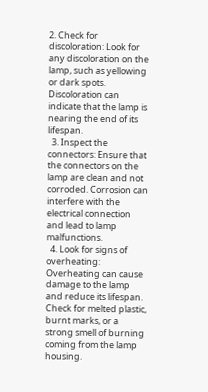2. Check for discoloration: Look for any discoloration on the lamp, such as yellowing or dark spots. Discoloration can indicate that the lamp is nearing the end of its lifespan.
  3. Inspect the connectors: Ensure that the connectors on the lamp are clean and not corroded. Corrosion can interfere with the electrical connection and lead to lamp malfunctions.
  4. Look for signs of overheating: Overheating can cause damage to the lamp and reduce its lifespan. Check for melted plastic, burnt marks, or a strong smell of burning coming from the lamp housing.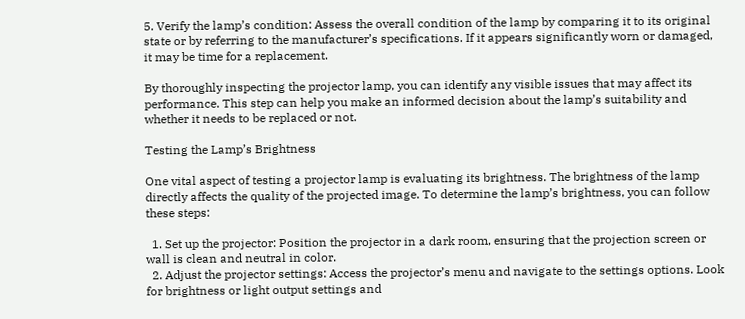5. Verify the lamp’s condition: Assess the overall condition of the lamp by comparing it to its original state or by referring to the manufacturer’s specifications. If it appears significantly worn or damaged, it may be time for a replacement.

By thoroughly inspecting the projector lamp, you can identify any visible issues that may affect its performance. This step can help you make an informed decision about the lamp’s suitability and whether it needs to be replaced or not.

Testing the Lamp’s Brightness

One vital aspect of testing a projector lamp is evaluating its brightness. The brightness of the lamp directly affects the quality of the projected image. To determine the lamp’s brightness, you can follow these steps:

  1. Set up the projector: Position the projector in a dark room, ensuring that the projection screen or wall is clean and neutral in color.
  2. Adjust the projector settings: Access the projector’s menu and navigate to the settings options. Look for brightness or light output settings and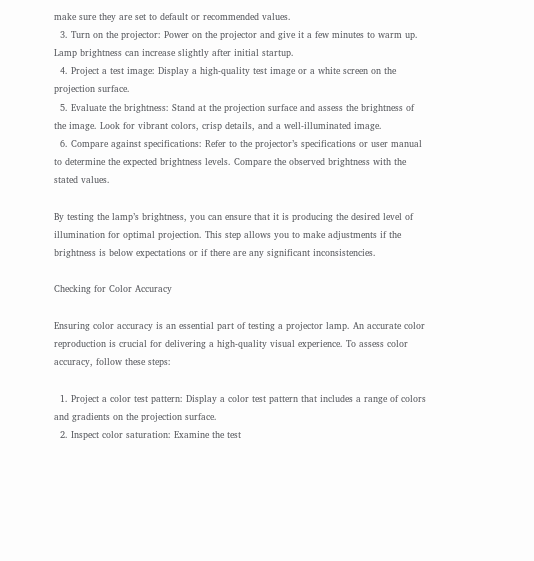make sure they are set to default or recommended values.
  3. Turn on the projector: Power on the projector and give it a few minutes to warm up. Lamp brightness can increase slightly after initial startup.
  4. Project a test image: Display a high-quality test image or a white screen on the projection surface.
  5. Evaluate the brightness: Stand at the projection surface and assess the brightness of the image. Look for vibrant colors, crisp details, and a well-illuminated image.
  6. Compare against specifications: Refer to the projector’s specifications or user manual to determine the expected brightness levels. Compare the observed brightness with the stated values.

By testing the lamp’s brightness, you can ensure that it is producing the desired level of illumination for optimal projection. This step allows you to make adjustments if the brightness is below expectations or if there are any significant inconsistencies.

Checking for Color Accuracy

Ensuring color accuracy is an essential part of testing a projector lamp. An accurate color reproduction is crucial for delivering a high-quality visual experience. To assess color accuracy, follow these steps:

  1. Project a color test pattern: Display a color test pattern that includes a range of colors and gradients on the projection surface.
  2. Inspect color saturation: Examine the test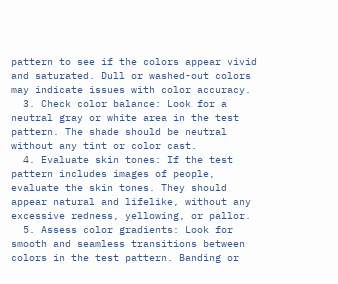pattern to see if the colors appear vivid and saturated. Dull or washed-out colors may indicate issues with color accuracy.
  3. Check color balance: Look for a neutral gray or white area in the test pattern. The shade should be neutral without any tint or color cast.
  4. Evaluate skin tones: If the test pattern includes images of people, evaluate the skin tones. They should appear natural and lifelike, without any excessive redness, yellowing, or pallor.
  5. Assess color gradients: Look for smooth and seamless transitions between colors in the test pattern. Banding or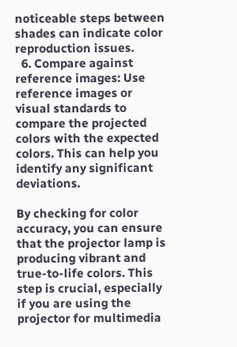noticeable steps between shades can indicate color reproduction issues.
  6. Compare against reference images: Use reference images or visual standards to compare the projected colors with the expected colors. This can help you identify any significant deviations.

By checking for color accuracy, you can ensure that the projector lamp is producing vibrant and true-to-life colors. This step is crucial, especially if you are using the projector for multimedia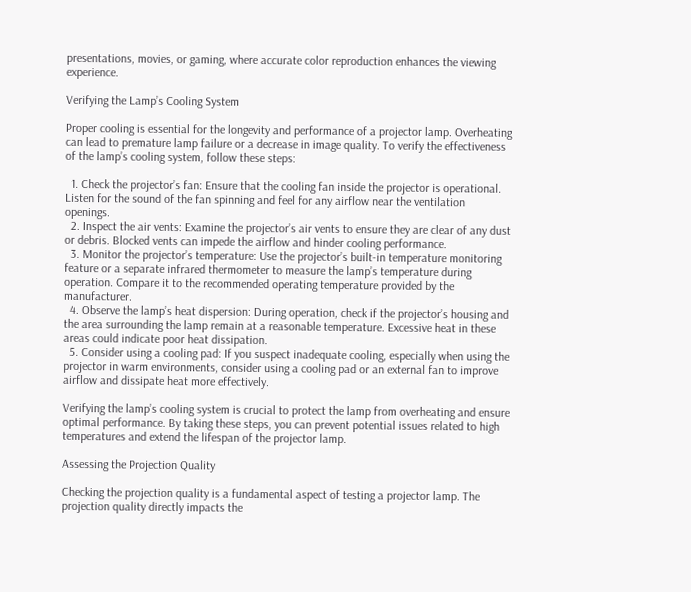presentations, movies, or gaming, where accurate color reproduction enhances the viewing experience.

Verifying the Lamp’s Cooling System

Proper cooling is essential for the longevity and performance of a projector lamp. Overheating can lead to premature lamp failure or a decrease in image quality. To verify the effectiveness of the lamp’s cooling system, follow these steps:

  1. Check the projector’s fan: Ensure that the cooling fan inside the projector is operational. Listen for the sound of the fan spinning and feel for any airflow near the ventilation openings.
  2. Inspect the air vents: Examine the projector’s air vents to ensure they are clear of any dust or debris. Blocked vents can impede the airflow and hinder cooling performance.
  3. Monitor the projector’s temperature: Use the projector’s built-in temperature monitoring feature or a separate infrared thermometer to measure the lamp’s temperature during operation. Compare it to the recommended operating temperature provided by the manufacturer.
  4. Observe the lamp’s heat dispersion: During operation, check if the projector’s housing and the area surrounding the lamp remain at a reasonable temperature. Excessive heat in these areas could indicate poor heat dissipation.
  5. Consider using a cooling pad: If you suspect inadequate cooling, especially when using the projector in warm environments, consider using a cooling pad or an external fan to improve airflow and dissipate heat more effectively.

Verifying the lamp’s cooling system is crucial to protect the lamp from overheating and ensure optimal performance. By taking these steps, you can prevent potential issues related to high temperatures and extend the lifespan of the projector lamp.

Assessing the Projection Quality

Checking the projection quality is a fundamental aspect of testing a projector lamp. The projection quality directly impacts the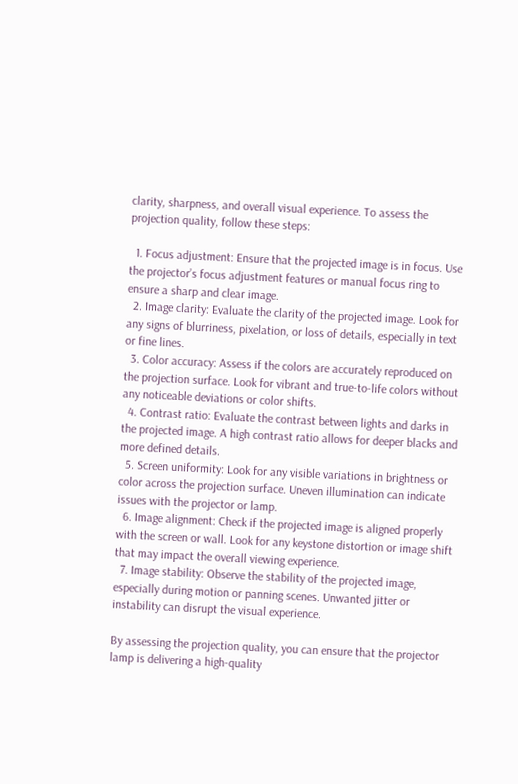clarity, sharpness, and overall visual experience. To assess the projection quality, follow these steps:

  1. Focus adjustment: Ensure that the projected image is in focus. Use the projector’s focus adjustment features or manual focus ring to ensure a sharp and clear image.
  2. Image clarity: Evaluate the clarity of the projected image. Look for any signs of blurriness, pixelation, or loss of details, especially in text or fine lines.
  3. Color accuracy: Assess if the colors are accurately reproduced on the projection surface. Look for vibrant and true-to-life colors without any noticeable deviations or color shifts.
  4. Contrast ratio: Evaluate the contrast between lights and darks in the projected image. A high contrast ratio allows for deeper blacks and more defined details.
  5. Screen uniformity: Look for any visible variations in brightness or color across the projection surface. Uneven illumination can indicate issues with the projector or lamp.
  6. Image alignment: Check if the projected image is aligned properly with the screen or wall. Look for any keystone distortion or image shift that may impact the overall viewing experience.
  7. Image stability: Observe the stability of the projected image, especially during motion or panning scenes. Unwanted jitter or instability can disrupt the visual experience.

By assessing the projection quality, you can ensure that the projector lamp is delivering a high-quality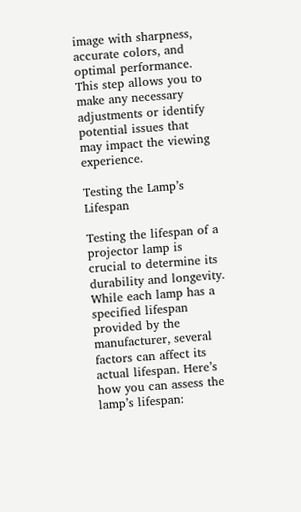image with sharpness, accurate colors, and optimal performance. This step allows you to make any necessary adjustments or identify potential issues that may impact the viewing experience.

Testing the Lamp’s Lifespan

Testing the lifespan of a projector lamp is crucial to determine its durability and longevity. While each lamp has a specified lifespan provided by the manufacturer, several factors can affect its actual lifespan. Here’s how you can assess the lamp’s lifespan: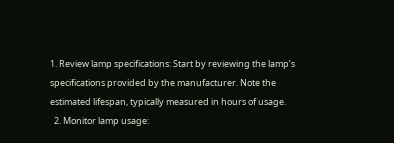1. Review lamp specifications: Start by reviewing the lamp’s specifications provided by the manufacturer. Note the estimated lifespan, typically measured in hours of usage.
  2. Monitor lamp usage: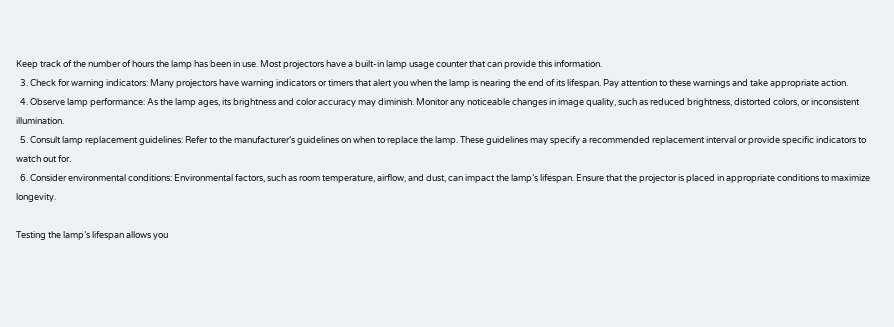Keep track of the number of hours the lamp has been in use. Most projectors have a built-in lamp usage counter that can provide this information.
  3. Check for warning indicators: Many projectors have warning indicators or timers that alert you when the lamp is nearing the end of its lifespan. Pay attention to these warnings and take appropriate action.
  4. Observe lamp performance: As the lamp ages, its brightness and color accuracy may diminish. Monitor any noticeable changes in image quality, such as reduced brightness, distorted colors, or inconsistent illumination.
  5. Consult lamp replacement guidelines: Refer to the manufacturer’s guidelines on when to replace the lamp. These guidelines may specify a recommended replacement interval or provide specific indicators to watch out for.
  6. Consider environmental conditions: Environmental factors, such as room temperature, airflow, and dust, can impact the lamp’s lifespan. Ensure that the projector is placed in appropriate conditions to maximize longevity.

Testing the lamp’s lifespan allows you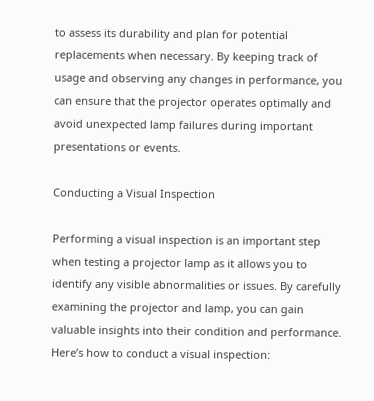to assess its durability and plan for potential replacements when necessary. By keeping track of usage and observing any changes in performance, you can ensure that the projector operates optimally and avoid unexpected lamp failures during important presentations or events.

Conducting a Visual Inspection

Performing a visual inspection is an important step when testing a projector lamp as it allows you to identify any visible abnormalities or issues. By carefully examining the projector and lamp, you can gain valuable insights into their condition and performance. Here’s how to conduct a visual inspection: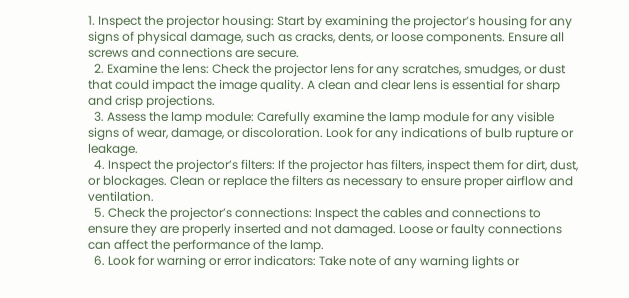1. Inspect the projector housing: Start by examining the projector’s housing for any signs of physical damage, such as cracks, dents, or loose components. Ensure all screws and connections are secure.
  2. Examine the lens: Check the projector lens for any scratches, smudges, or dust that could impact the image quality. A clean and clear lens is essential for sharp and crisp projections.
  3. Assess the lamp module: Carefully examine the lamp module for any visible signs of wear, damage, or discoloration. Look for any indications of bulb rupture or leakage.
  4. Inspect the projector’s filters: If the projector has filters, inspect them for dirt, dust, or blockages. Clean or replace the filters as necessary to ensure proper airflow and ventilation.
  5. Check the projector’s connections: Inspect the cables and connections to ensure they are properly inserted and not damaged. Loose or faulty connections can affect the performance of the lamp.
  6. Look for warning or error indicators: Take note of any warning lights or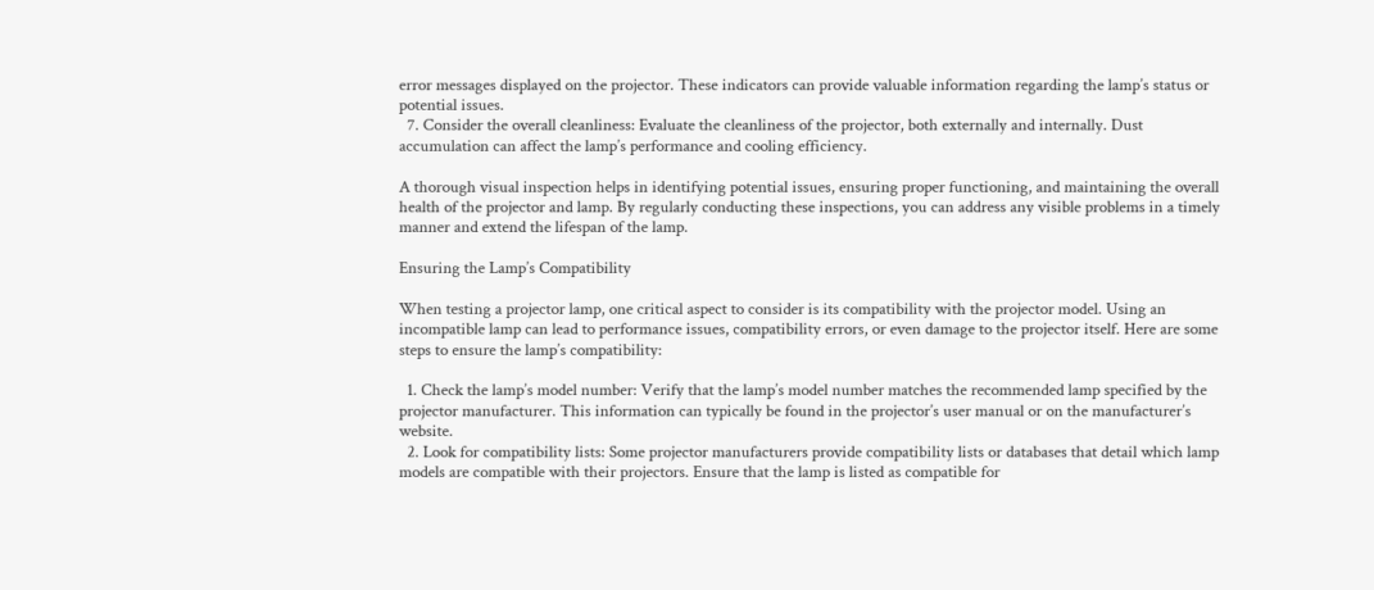error messages displayed on the projector. These indicators can provide valuable information regarding the lamp’s status or potential issues.
  7. Consider the overall cleanliness: Evaluate the cleanliness of the projector, both externally and internally. Dust accumulation can affect the lamp’s performance and cooling efficiency.

A thorough visual inspection helps in identifying potential issues, ensuring proper functioning, and maintaining the overall health of the projector and lamp. By regularly conducting these inspections, you can address any visible problems in a timely manner and extend the lifespan of the lamp.

Ensuring the Lamp’s Compatibility

When testing a projector lamp, one critical aspect to consider is its compatibility with the projector model. Using an incompatible lamp can lead to performance issues, compatibility errors, or even damage to the projector itself. Here are some steps to ensure the lamp’s compatibility:

  1. Check the lamp’s model number: Verify that the lamp’s model number matches the recommended lamp specified by the projector manufacturer. This information can typically be found in the projector’s user manual or on the manufacturer’s website.
  2. Look for compatibility lists: Some projector manufacturers provide compatibility lists or databases that detail which lamp models are compatible with their projectors. Ensure that the lamp is listed as compatible for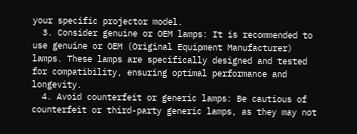your specific projector model.
  3. Consider genuine or OEM lamps: It is recommended to use genuine or OEM (Original Equipment Manufacturer) lamps. These lamps are specifically designed and tested for compatibility, ensuring optimal performance and longevity.
  4. Avoid counterfeit or generic lamps: Be cautious of counterfeit or third-party generic lamps, as they may not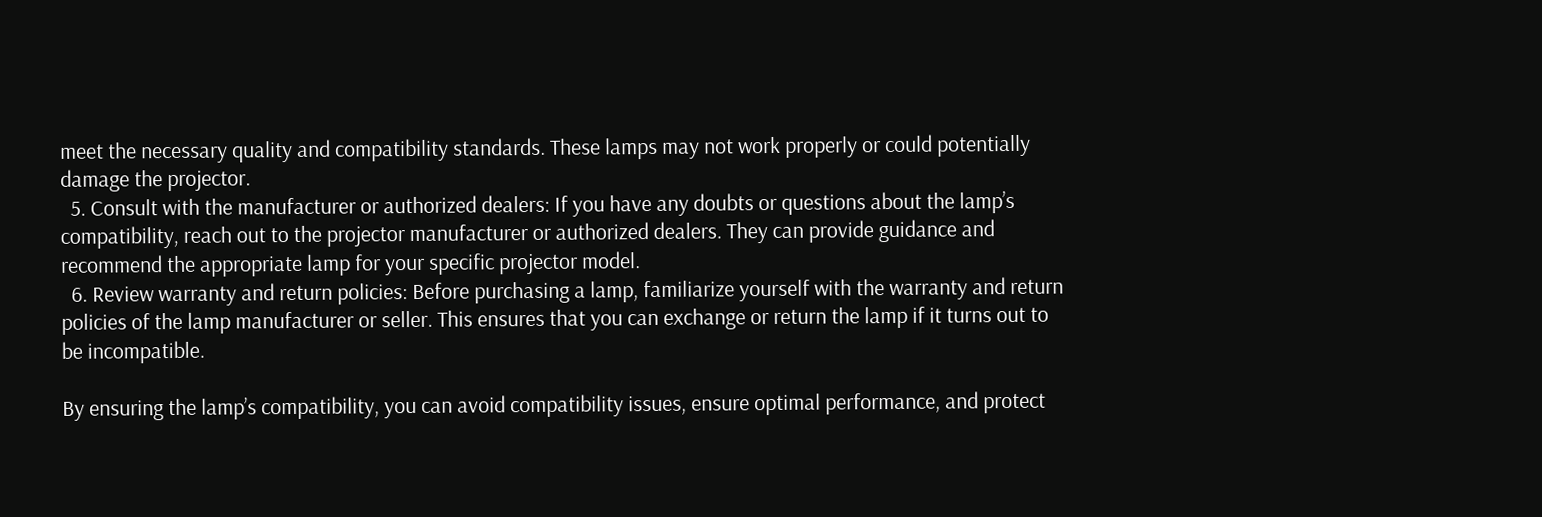meet the necessary quality and compatibility standards. These lamps may not work properly or could potentially damage the projector.
  5. Consult with the manufacturer or authorized dealers: If you have any doubts or questions about the lamp’s compatibility, reach out to the projector manufacturer or authorized dealers. They can provide guidance and recommend the appropriate lamp for your specific projector model.
  6. Review warranty and return policies: Before purchasing a lamp, familiarize yourself with the warranty and return policies of the lamp manufacturer or seller. This ensures that you can exchange or return the lamp if it turns out to be incompatible.

By ensuring the lamp’s compatibility, you can avoid compatibility issues, ensure optimal performance, and protect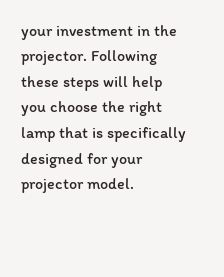your investment in the projector. Following these steps will help you choose the right lamp that is specifically designed for your projector model.